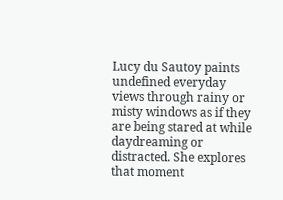Lucy du Sautoy paints undefined everyday views through rainy or misty windows as if they are being stared at while daydreaming or distracted. She explores that moment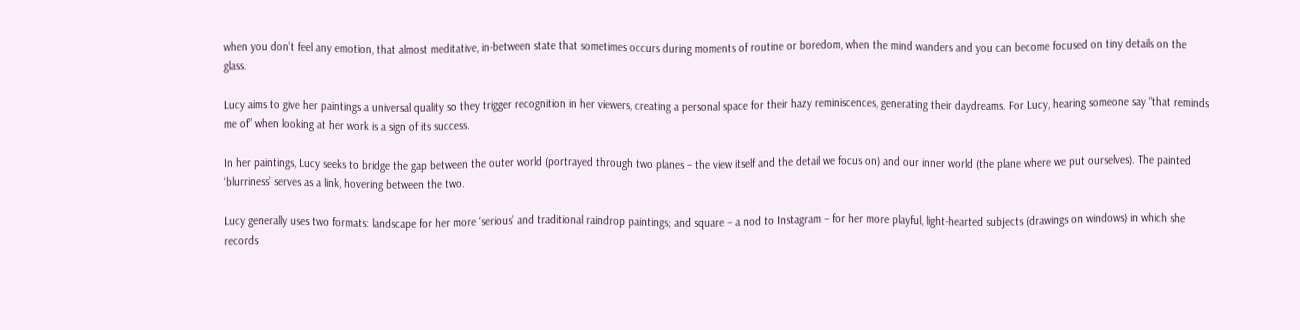when you don’t feel any emotion, that almost meditative, in-between state that sometimes occurs during moments of routine or boredom, when the mind wanders and you can become focused on tiny details on the glass.

Lucy aims to give her paintings a universal quality so they trigger recognition in her viewers, creating a personal space for their hazy reminiscences, generating their daydreams. For Lucy, hearing someone say “that reminds me of” when looking at her work is a sign of its success.

In her paintings, Lucy seeks to bridge the gap between the outer world (portrayed through two planes – the view itself and the detail we focus on) and our inner world (the plane where we put ourselves). The painted ‘blurriness’ serves as a link, hovering between the two.

Lucy generally uses two formats: landscape for her more ‘serious’ and traditional raindrop paintings; and square – a nod to Instagram – for her more playful, light-hearted subjects (drawings on windows) in which she records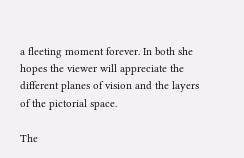a fleeting moment forever. In both she hopes the viewer will appreciate the different planes of vision and the layers of the pictorial space.

The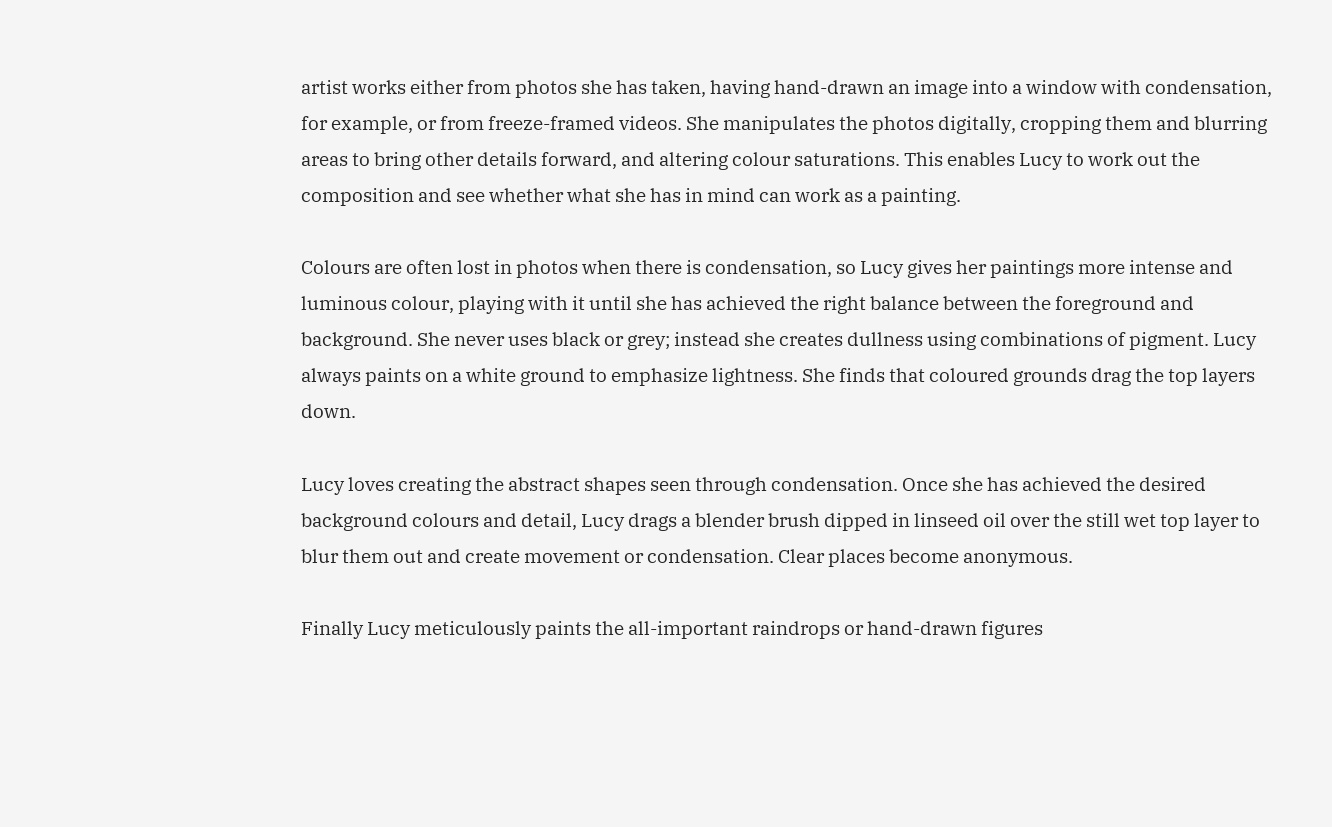artist works either from photos she has taken, having hand-drawn an image into a window with condensation, for example, or from freeze-framed videos. She manipulates the photos digitally, cropping them and blurring areas to bring other details forward, and altering colour saturations. This enables Lucy to work out the composition and see whether what she has in mind can work as a painting.

Colours are often lost in photos when there is condensation, so Lucy gives her paintings more intense and luminous colour, playing with it until she has achieved the right balance between the foreground and background. She never uses black or grey; instead she creates dullness using combinations of pigment. Lucy always paints on a white ground to emphasize lightness. She finds that coloured grounds drag the top layers down.

Lucy loves creating the abstract shapes seen through condensation. Once she has achieved the desired background colours and detail, Lucy drags a blender brush dipped in linseed oil over the still wet top layer to blur them out and create movement or condensation. Clear places become anonymous.

Finally Lucy meticulously paints the all-important raindrops or hand-drawn figures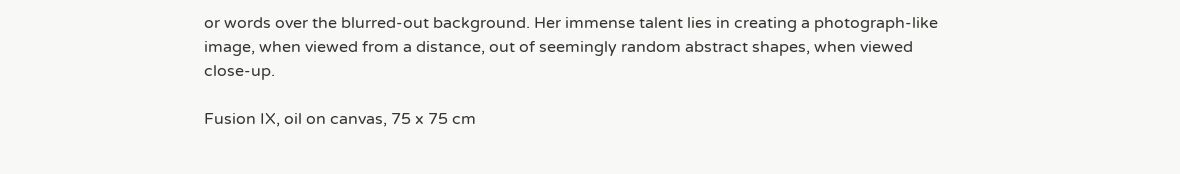or words over the blurred-out background. Her immense talent lies in creating a photograph-like image, when viewed from a distance, out of seemingly random abstract shapes, when viewed close-up.

Fusion IX, oil on canvas, 75 x 75 cm